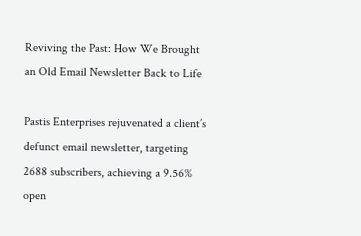Reviving the Past: How We Brought an Old Email Newsletter Back to Life

Pastis Enterprises rejuvenated a client’s defunct email newsletter, targeting 2688 subscribers, achieving a 9.56% open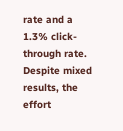rate and a 1.3% click-through rate. Despite mixed results, the effort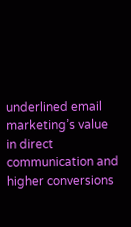underlined email marketing’s value in direct communication and higher conversions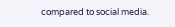compared to social media.